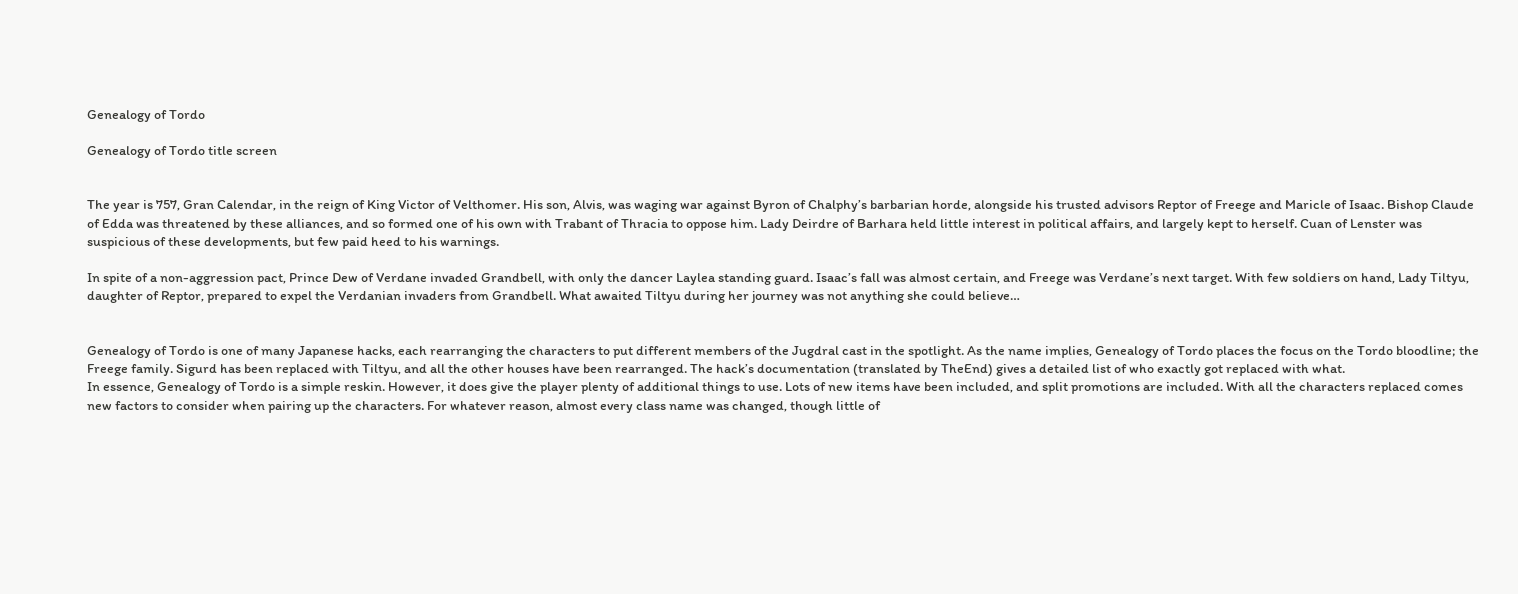Genealogy of Tordo

Genealogy of Tordo title screen


The year is 757, Gran Calendar, in the reign of King Victor of Velthomer. His son, Alvis, was waging war against Byron of Chalphy’s barbarian horde, alongside his trusted advisors Reptor of Freege and Maricle of Isaac. Bishop Claude of Edda was threatened by these alliances, and so formed one of his own with Trabant of Thracia to oppose him. Lady Deirdre of Barhara held little interest in political affairs, and largely kept to herself. Cuan of Lenster was suspicious of these developments, but few paid heed to his warnings.

In spite of a non-aggression pact, Prince Dew of Verdane invaded Grandbell, with only the dancer Laylea standing guard. Isaac’s fall was almost certain, and Freege was Verdane’s next target. With few soldiers on hand, Lady Tiltyu, daughter of Reptor, prepared to expel the Verdanian invaders from Grandbell. What awaited Tiltyu during her journey was not anything she could believe…


Genealogy of Tordo is one of many Japanese hacks, each rearranging the characters to put different members of the Jugdral cast in the spotlight. As the name implies, Genealogy of Tordo places the focus on the Tordo bloodline; the Freege family. Sigurd has been replaced with Tiltyu, and all the other houses have been rearranged. The hack’s documentation (translated by TheEnd) gives a detailed list of who exactly got replaced with what.
In essence, Genealogy of Tordo is a simple reskin. However, it does give the player plenty of additional things to use. Lots of new items have been included, and split promotions are included. With all the characters replaced comes new factors to consider when pairing up the characters. For whatever reason, almost every class name was changed, though little of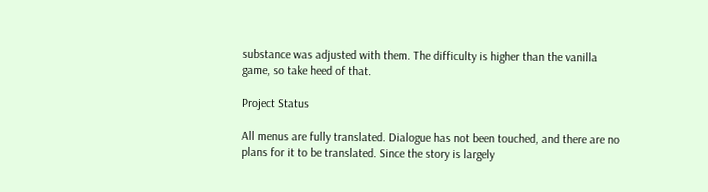substance was adjusted with them. The difficulty is higher than the vanilla game, so take heed of that.

Project Status

All menus are fully translated. Dialogue has not been touched, and there are no plans for it to be translated. Since the story is largely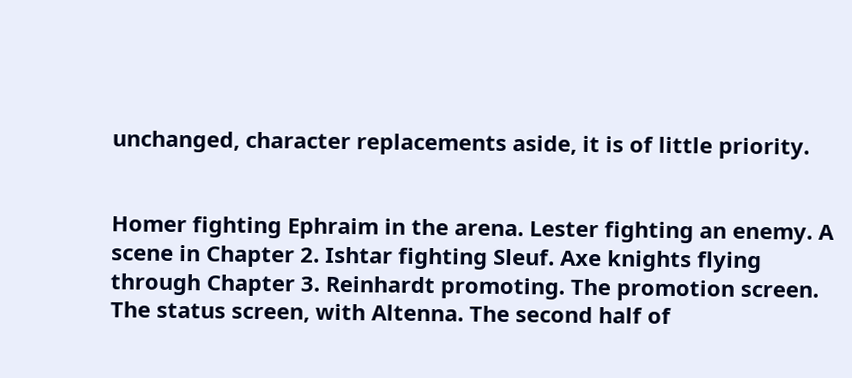unchanged, character replacements aside, it is of little priority.


Homer fighting Ephraim in the arena. Lester fighting an enemy. A scene in Chapter 2. Ishtar fighting Sleuf. Axe knights flying through Chapter 3. Reinhardt promoting. The promotion screen. The status screen, with Altenna. The second half of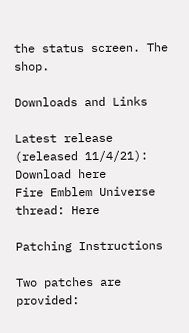the status screen. The shop.

Downloads and Links

Latest release (released 11/4/21): Download here
Fire Emblem Universe thread: Here

Patching Instructions

Two patches are provided: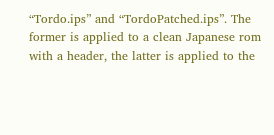“Tordo.ips” and “TordoPatched.ips”. The former is applied to a clean Japanese rom with a header, the latter is applied to the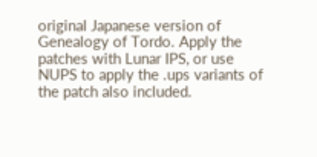original Japanese version of Genealogy of Tordo. Apply the patches with Lunar IPS, or use NUPS to apply the .ups variants of the patch also included.